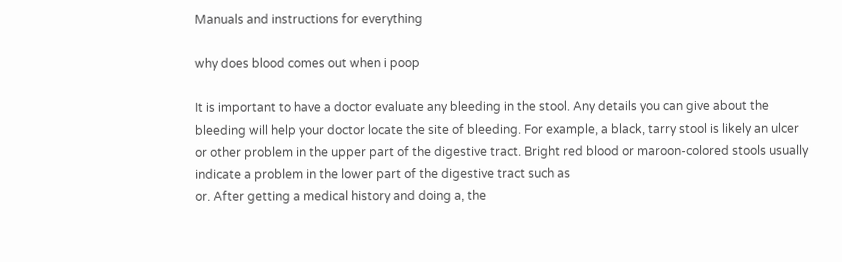Manuals and instructions for everything

why does blood comes out when i poop

It is important to have a doctor evaluate any bleeding in the stool. Any details you can give about the bleeding will help your doctor locate the site of bleeding. For example, a black, tarry stool is likely an ulcer or other problem in the upper part of the digestive tract. Bright red blood or maroon-colored stools usually indicate a problem in the lower part of the digestive tract such as
or. After getting a medical history and doing a, the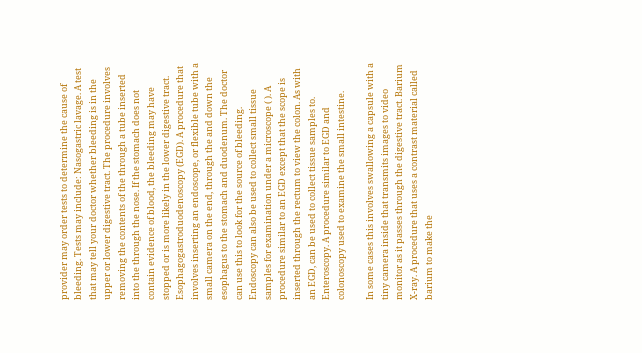provider may order tests to determine the cause of bleeding. Tests may include: Nasogastric lavage. A test that may tell your doctor whether bleeding is in the upper or lower digestive tract. The procedure involves removing the contents of the through a tube inserted into the through the nose. If the stomach does not contain evidence of blood, the bleeding may have stopped or is more likely in the lower digestive tract. Esophagogastroduodenoscopy (EGD). A procedure that involves inserting an endoscope, or flexible tube with a small camera on the end, through the and down the esophagus to the stomach and duodenum. The doctor can use this to look for the source of bleeding. Endoscopy can also be used to collect small tissue samples for examination under a microscope ( ). A procedure similar to an EGD except that the scope is inserted through the rectum to view the colon. As with an EGD, can be used to collect tissue samples to. Enteroscopy. A procedure similar to EGD and colonoscopy used to examine the small intestine.

In some cases this involves swallowing a capsule with a tiny camera inside that transmits images to video monitor as it passes through the digestive tract. Barium X-ray. A procedure that uses a contrast material called barium to make the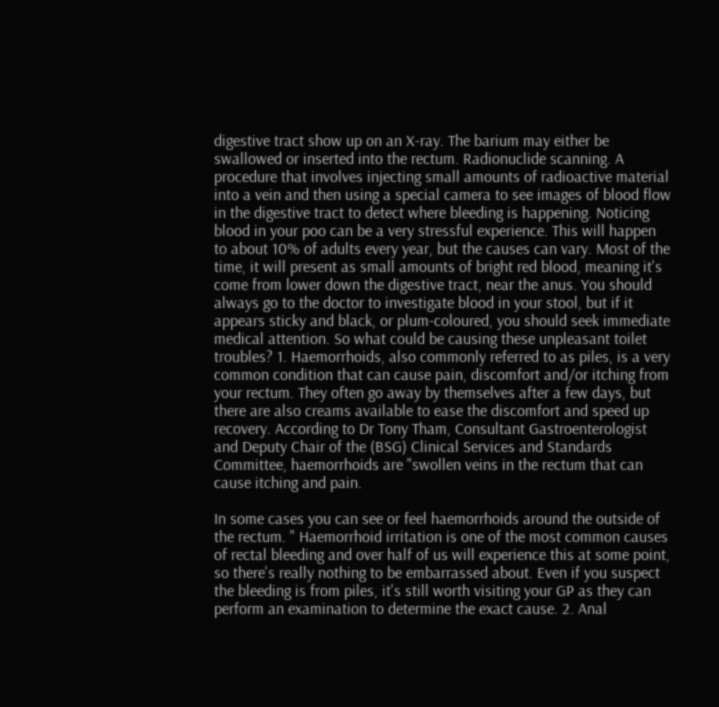digestive tract show up on an X-ray. The barium may either be swallowed or inserted into the rectum. Radionuclide scanning. A procedure that involves injecting small amounts of radioactive material into a vein and then using a special camera to see images of blood flow in the digestive tract to detect where bleeding is happening. Noticing blood in your poo can be a very stressful experience. This will happen to about 10% of adults every year, but the causes can vary. Most of the time, it will present as small amounts of bright red blood, meaning it's come from lower down the digestive tract, near the anus. You should always go to the doctor to investigate blood in your stool, but if it appears sticky and black, or plum-coloured, you should seek immediate medical attention. So what could be causing these unpleasant toilet troubles? 1. Haemorrhoids, also commonly referred to as piles, is a very common condition that can cause pain, discomfort and/or itching from your rectum. They often go away by themselves after a few days, but there are also creams available to ease the discomfort and speed up recovery. According to Dr Tony Tham, Consultant Gastroenterologist and Deputy Chair of the (BSG) Clinical Services and Standards Committee, haemorrhoids are "swollen veins in the rectum that can cause itching and pain.

In some cases you can see or feel haemorrhoids around the outside of the rectum. " Haemorrhoid irritation is one of the most common causes of rectal bleeding and over half of us will experience this at some point, so there's really nothing to be embarrassed about. Even if you suspect the bleeding is from piles, it's still worth visiting your GP as they can perform an examination to determine the exact cause. 2. Anal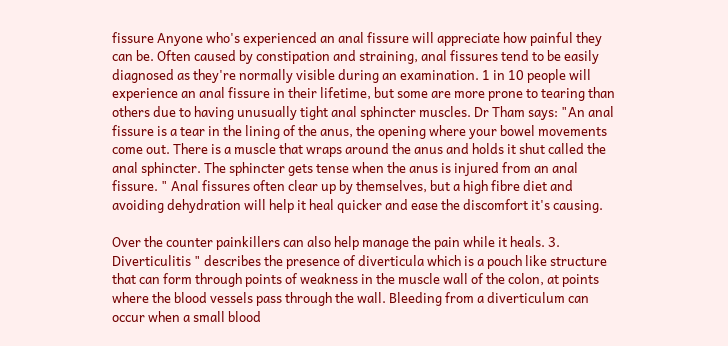fissure Anyone who's experienced an anal fissure will appreciate how painful they can be. Often caused by constipation and straining, anal fissures tend to be easily diagnosed as they're normally visible during an examination. 1 in 10 people will experience an anal fissure in their lifetime, but some are more prone to tearing than others due to having unusually tight anal sphincter muscles. Dr Tham says: "An anal fissure is a tear in the lining of the anus, the opening where your bowel movements come out. There is a muscle that wraps around the anus and holds it shut called the anal sphincter. The sphincter gets tense when the anus is injured from an anal fissure. " Anal fissures often clear up by themselves, but a high fibre diet and avoiding dehydration will help it heal quicker and ease the discomfort it's causing.

Over the counter painkillers can also help manage the pain while it heals. 3. Diverticulitis " describes the presence of diverticula which is a pouch like structure that can form through points of weakness in the muscle wall of the colon, at points where the blood vessels pass through the wall. Bleeding from a diverticulum can occur when a small blood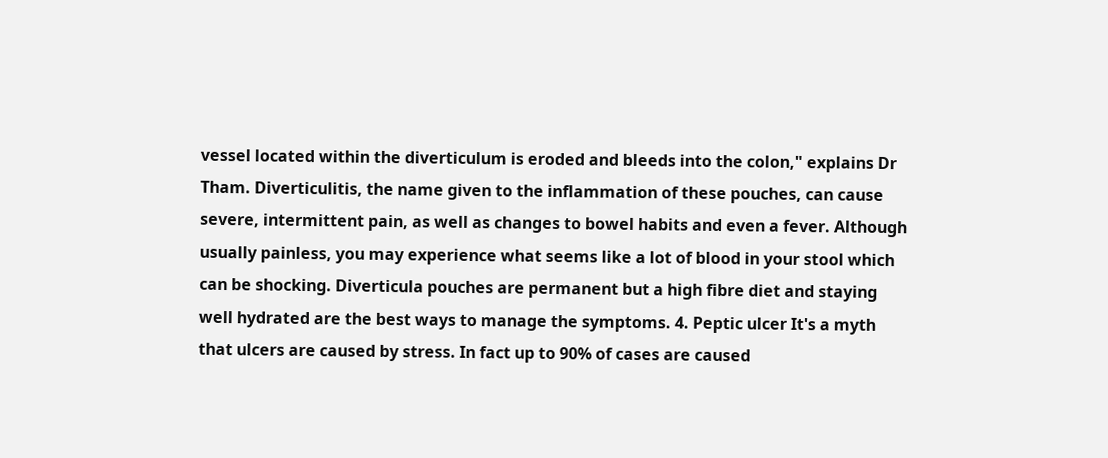vessel located within the diverticulum is eroded and bleeds into the colon," explains Dr Tham. Diverticulitis, the name given to the inflammation of these pouches, can cause severe, intermittent pain, as well as changes to bowel habits and even a fever. Although usually painless, you may experience what seems like a lot of blood in your stool which can be shocking. Diverticula pouches are permanent but a high fibre diet and staying well hydrated are the best ways to manage the symptoms. 4. Peptic ulcer It's a myth that ulcers are caused by stress. In fact up to 90% of cases are caused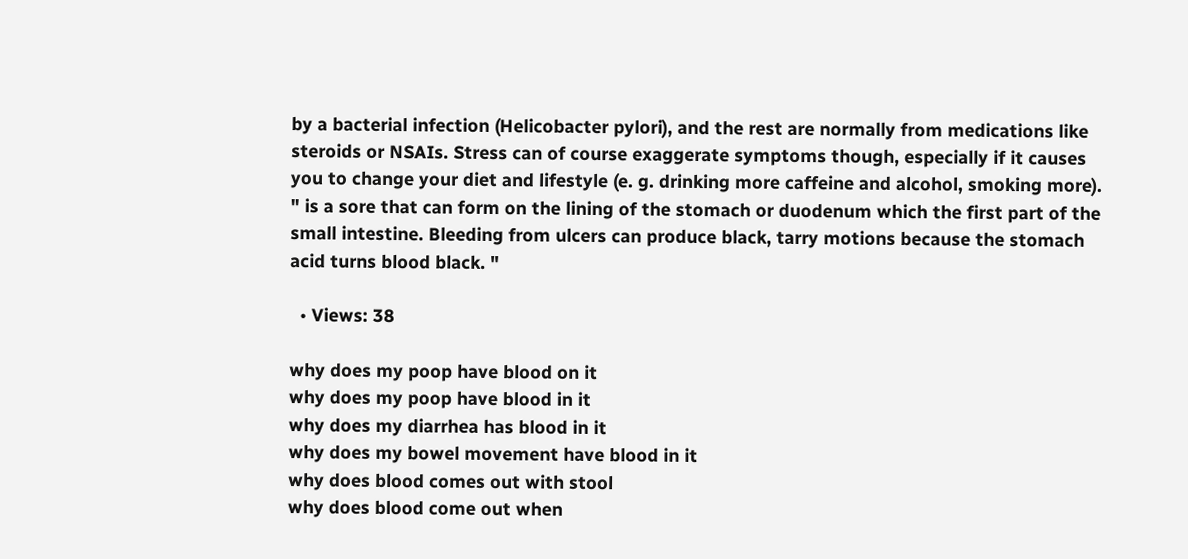by a bacterial infection (Helicobacter pylori), and the rest are normally from medications like steroids or NSAIs. Stress can of course exaggerate symptoms though, especially if it causes you to change your diet and lifestyle (e. g. drinking more caffeine and alcohol, smoking more). " is a sore that can form on the lining of the stomach or duodenum which the first part of the small intestine. Bleeding from ulcers can produce black, tarry motions because the stomach acid turns blood black. "

  • Views: 38

why does my poop have blood on it
why does my poop have blood in it
why does my diarrhea has blood in it
why does my bowel movement have blood in it
why does blood comes out with stool
why does blood come out when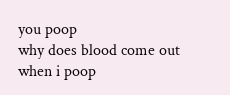you poop
why does blood come out when i poop